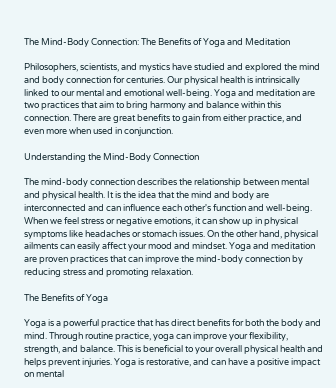The Mind-Body Connection: The Benefits of Yoga and Meditation

Philosophers, scientists, and mystics have studied and explored the mind and body connection for centuries. Our physical health is intrinsically linked to our mental and emotional well-being. Yoga and meditation are two practices that aim to bring harmony and balance within this connection. There are great benefits to gain from either practice, and even more when used in conjunction.

Understanding the Mind-Body Connection

The mind-body connection describes the relationship between mental and physical health. It is the idea that the mind and body are interconnected and can influence each other's function and well-being. When we feel stress or negative emotions, it can show up in physical symptoms like headaches or stomach issues. On the other hand, physical ailments can easily affect your mood and mindset. Yoga and meditation are proven practices that can improve the mind-body connection by reducing stress and promoting relaxation.

The Benefits of Yoga

Yoga is a powerful practice that has direct benefits for both the body and mind. Through routine practice, yoga can improve your flexibility, strength, and balance. This is beneficial to your overall physical health and helps prevent injuries. Yoga is restorative, and can have a positive impact on mental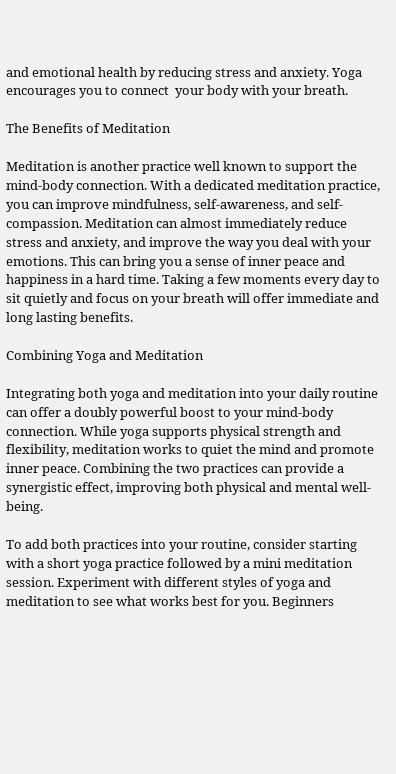and emotional health by reducing stress and anxiety. Yoga encourages you to connect  your body with your breath.

The Benefits of Meditation

Meditation is another practice well known to support the mind-body connection. With a dedicated meditation practice, you can improve mindfulness, self-awareness, and self-compassion. Meditation can almost immediately reduce stress and anxiety, and improve the way you deal with your emotions. This can bring you a sense of inner peace and happiness in a hard time. Taking a few moments every day to sit quietly and focus on your breath will offer immediate and long lasting benefits.

Combining Yoga and Meditation

Integrating both yoga and meditation into your daily routine can offer a doubly powerful boost to your mind-body connection. While yoga supports physical strength and flexibility, meditation works to quiet the mind and promote inner peace. Combining the two practices can provide a synergistic effect, improving both physical and mental well-being.

To add both practices into your routine, consider starting with a short yoga practice followed by a mini meditation session. Experiment with different styles of yoga and meditation to see what works best for you. Beginners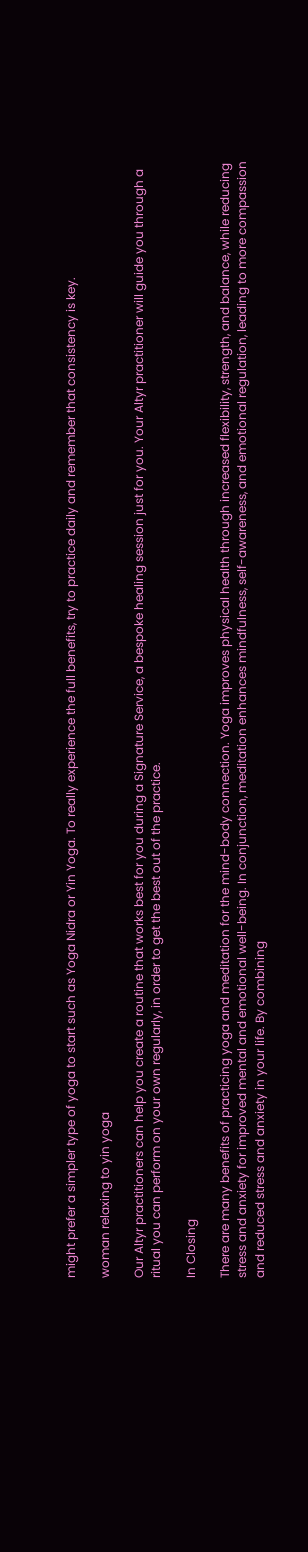might prefer a simpler type of yoga to start such as Yoga Nidra or Yin Yoga. To really experience the full benefits, try to practice daily and remember that consistency is key.

woman relaxing to yin yoga

Our Altyr practitioners can help you create a routine that works best for you during a Signature Service, a bespoke healing session just for you. Your Altyr practitioner will guide you through a ritual you can perform on your own regularly, in order to get the best out of the practice.

In Closing

There are many benefits of practicing yoga and meditation for the mind-body connection. Yoga improves physical health through increased flexibility, strength, and balance, while reducing stress and anxiety for improved mental and emotional well-being. In conjunction, meditation enhances mindfulness, self-awareness, and emotional regulation, leading to more compassion and reduced stress and anxiety in your life. By combining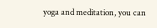yoga and meditation, you can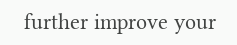further improve your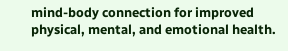mind-body connection for improved physical, mental, and emotional health.